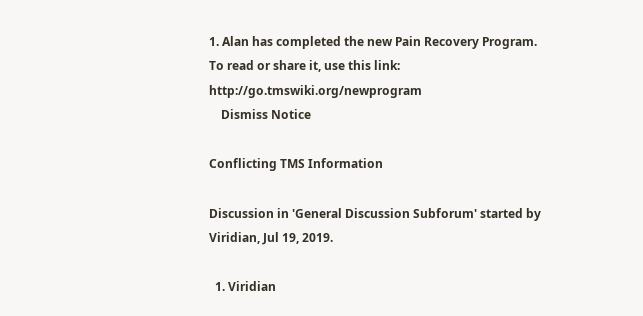1. Alan has completed the new Pain Recovery Program. To read or share it, use this link: http://go.tmswiki.org/newprogram
    Dismiss Notice

Conflicting TMS Information

Discussion in 'General Discussion Subforum' started by Viridian, Jul 19, 2019.

  1. Viridian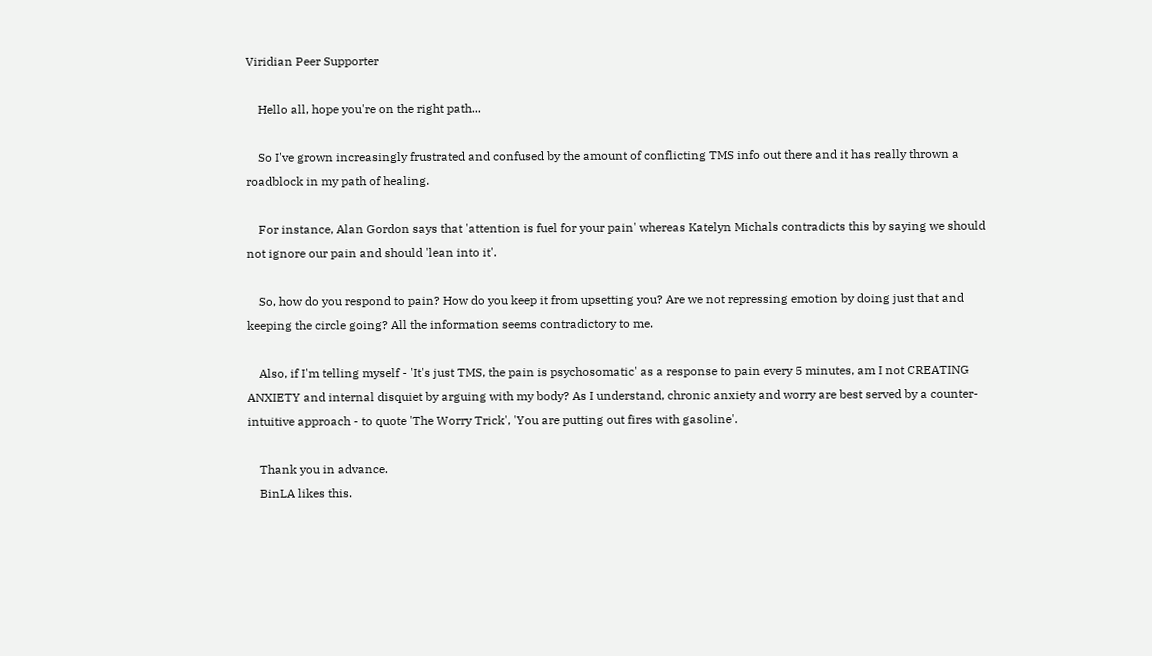Viridian Peer Supporter

    Hello all, hope you're on the right path...

    So I've grown increasingly frustrated and confused by the amount of conflicting TMS info out there and it has really thrown a roadblock in my path of healing.

    For instance, Alan Gordon says that 'attention is fuel for your pain' whereas Katelyn Michals contradicts this by saying we should not ignore our pain and should 'lean into it'.

    So, how do you respond to pain? How do you keep it from upsetting you? Are we not repressing emotion by doing just that and keeping the circle going? All the information seems contradictory to me.

    Also, if I'm telling myself - 'It's just TMS, the pain is psychosomatic' as a response to pain every 5 minutes, am I not CREATING ANXIETY and internal disquiet by arguing with my body? As I understand, chronic anxiety and worry are best served by a counter-intuitive approach - to quote 'The Worry Trick', 'You are putting out fires with gasoline'.

    Thank you in advance.
    BinLA likes this.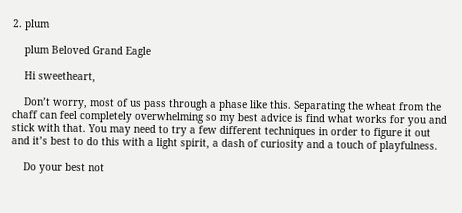2. plum

    plum Beloved Grand Eagle

    Hi sweetheart,

    Don’t worry, most of us pass through a phase like this. Separating the wheat from the chaff can feel completely overwhelming so my best advice is find what works for you and stick with that. You may need to try a few different techniques in order to figure it out and it’s best to do this with a light spirit, a dash of curiosity and a touch of playfulness.

    Do your best not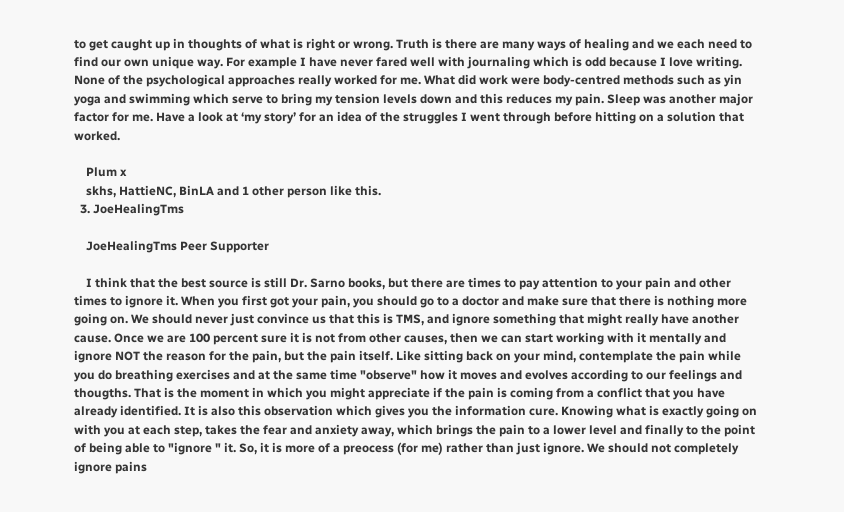to get caught up in thoughts of what is right or wrong. Truth is there are many ways of healing and we each need to find our own unique way. For example I have never fared well with journaling which is odd because I love writing. None of the psychological approaches really worked for me. What did work were body-centred methods such as yin yoga and swimming which serve to bring my tension levels down and this reduces my pain. Sleep was another major factor for me. Have a look at ‘my story’ for an idea of the struggles I went through before hitting on a solution that worked.

    Plum x
    skhs, HattieNC, BinLA and 1 other person like this.
  3. JoeHealingTms

    JoeHealingTms Peer Supporter

    I think that the best source is still Dr. Sarno books, but there are times to pay attention to your pain and other times to ignore it. When you first got your pain, you should go to a doctor and make sure that there is nothing more going on. We should never just convince us that this is TMS, and ignore something that might really have another cause. Once we are 100 percent sure it is not from other causes, then we can start working with it mentally and ignore NOT the reason for the pain, but the pain itself. Like sitting back on your mind, contemplate the pain while you do breathing exercises and at the same time "observe" how it moves and evolves according to our feelings and thougths. That is the moment in which you might appreciate if the pain is coming from a conflict that you have already identified. It is also this observation which gives you the information cure. Knowing what is exactly going on with you at each step, takes the fear and anxiety away, which brings the pain to a lower level and finally to the point of being able to "ignore " it. So, it is more of a preocess (for me) rather than just ignore. We should not completely ignore pains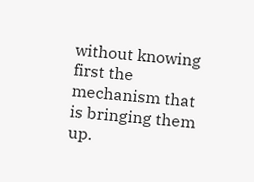without knowing first the mechanism that is bringing them up.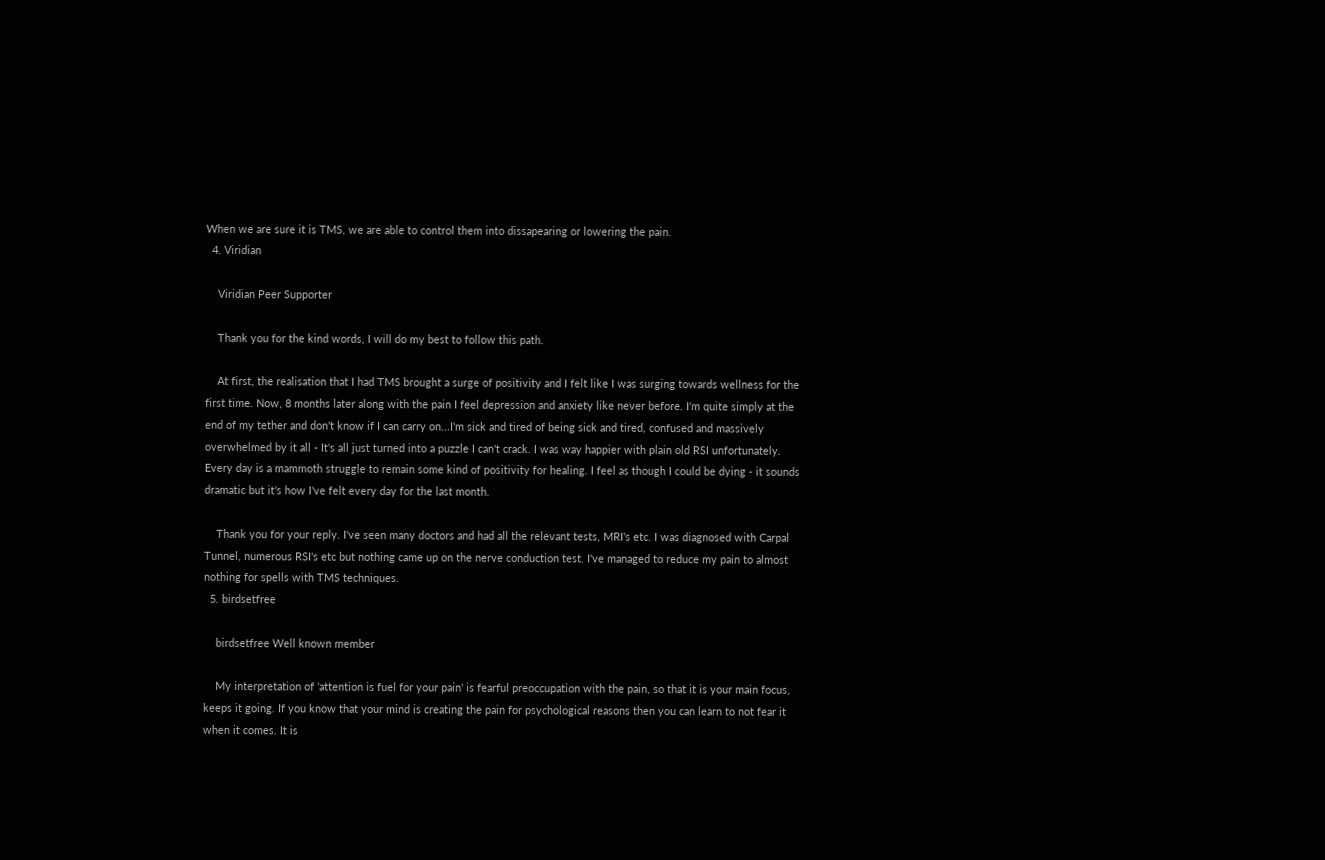When we are sure it is TMS, we are able to control them into dissapearing or lowering the pain.
  4. Viridian

    Viridian Peer Supporter

    Thank you for the kind words, I will do my best to follow this path.

    At first, the realisation that I had TMS brought a surge of positivity and I felt like I was surging towards wellness for the first time. Now, 8 months later along with the pain I feel depression and anxiety like never before. I'm quite simply at the end of my tether and don't know if I can carry on...I'm sick and tired of being sick and tired, confused and massively overwhelmed by it all - It's all just turned into a puzzle I can't crack. I was way happier with plain old RSI unfortunately. Every day is a mammoth struggle to remain some kind of positivity for healing. I feel as though I could be dying - it sounds dramatic but it's how I've felt every day for the last month.

    Thank you for your reply. I've seen many doctors and had all the relevant tests, MRI's etc. I was diagnosed with Carpal Tunnel, numerous RSI's etc but nothing came up on the nerve conduction test. I've managed to reduce my pain to almost nothing for spells with TMS techniques.
  5. birdsetfree

    birdsetfree Well known member

    My interpretation of 'attention is fuel for your pain' is fearful preoccupation with the pain, so that it is your main focus, keeps it going. If you know that your mind is creating the pain for psychological reasons then you can learn to not fear it when it comes. It is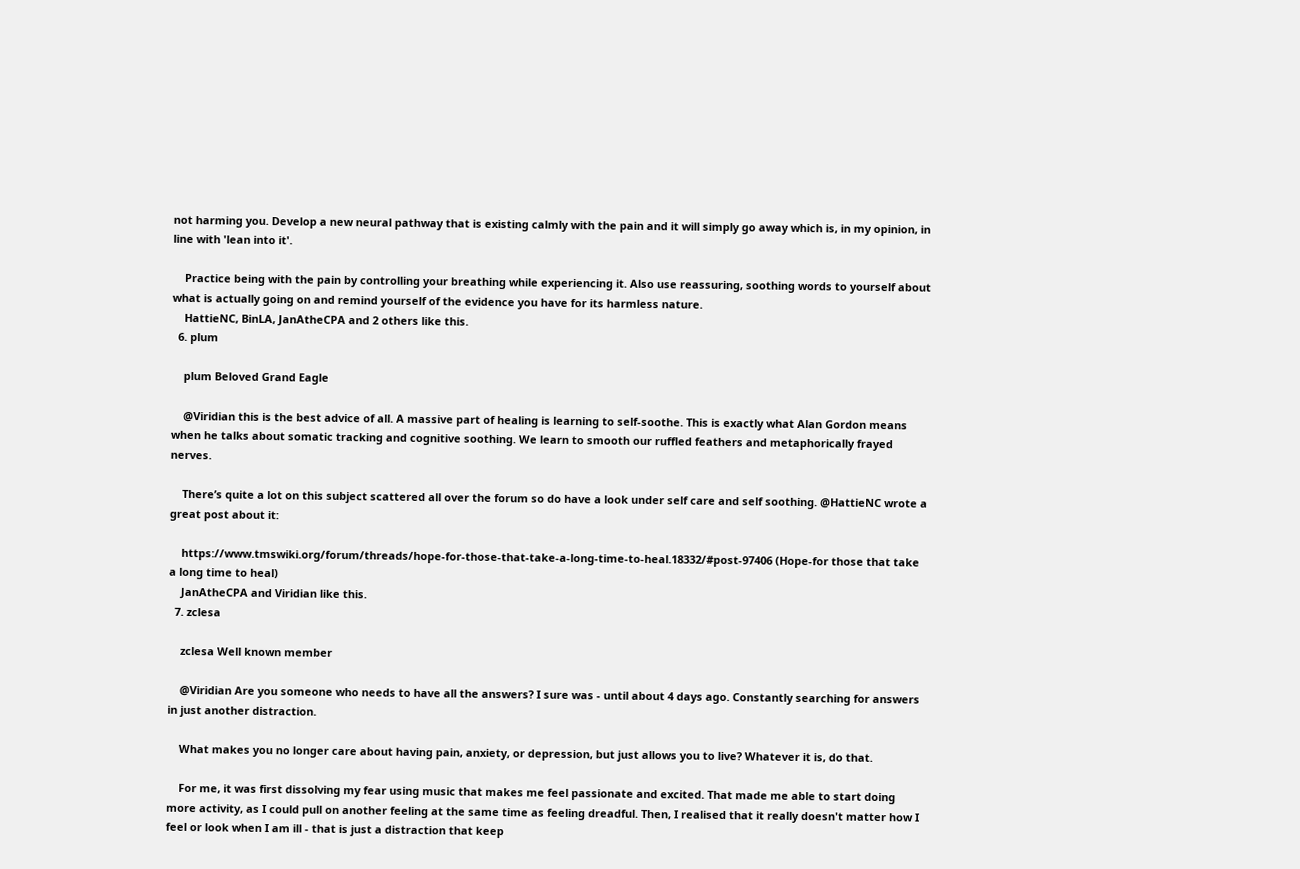not harming you. Develop a new neural pathway that is existing calmly with the pain and it will simply go away which is, in my opinion, in line with 'lean into it'.

    Practice being with the pain by controlling your breathing while experiencing it. Also use reassuring, soothing words to yourself about what is actually going on and remind yourself of the evidence you have for its harmless nature.
    HattieNC, BinLA, JanAtheCPA and 2 others like this.
  6. plum

    plum Beloved Grand Eagle

    @Viridian this is the best advice of all. A massive part of healing is learning to self-soothe. This is exactly what Alan Gordon means when he talks about somatic tracking and cognitive soothing. We learn to smooth our ruffled feathers and metaphorically frayed nerves.

    There’s quite a lot on this subject scattered all over the forum so do have a look under self care and self soothing. @HattieNC wrote a great post about it:

    https://www.tmswiki.org/forum/threads/hope-for-those-that-take-a-long-time-to-heal.18332/#post-97406 (Hope-for those that take a long time to heal)
    JanAtheCPA and Viridian like this.
  7. zclesa

    zclesa Well known member

    @Viridian Are you someone who needs to have all the answers? I sure was - until about 4 days ago. Constantly searching for answers in just another distraction.

    What makes you no longer care about having pain, anxiety, or depression, but just allows you to live? Whatever it is, do that.

    For me, it was first dissolving my fear using music that makes me feel passionate and excited. That made me able to start doing more activity, as I could pull on another feeling at the same time as feeling dreadful. Then, I realised that it really doesn't matter how I feel or look when I am ill - that is just a distraction that keep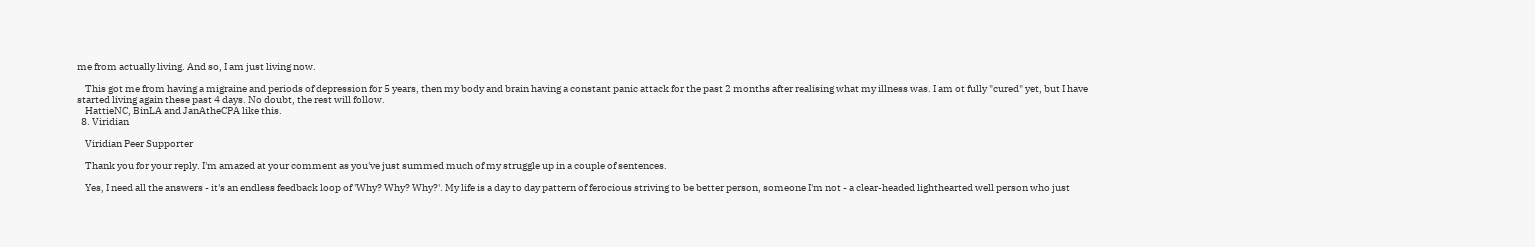me from actually living. And so, I am just living now.

    This got me from having a migraine and periods of depression for 5 years, then my body and brain having a constant panic attack for the past 2 months after realising what my illness was. I am ot fully "cured" yet, but I have started living again these past 4 days. No doubt, the rest will follow.
    HattieNC, BinLA and JanAtheCPA like this.
  8. Viridian

    Viridian Peer Supporter

    Thank you for your reply. I'm amazed at your comment as you've just summed much of my struggle up in a couple of sentences.

    Yes, I need all the answers - it's an endless feedback loop of 'Why? Why? Why?'. My life is a day to day pattern of ferocious striving to be better person, someone I'm not - a clear-headed lighthearted well person who just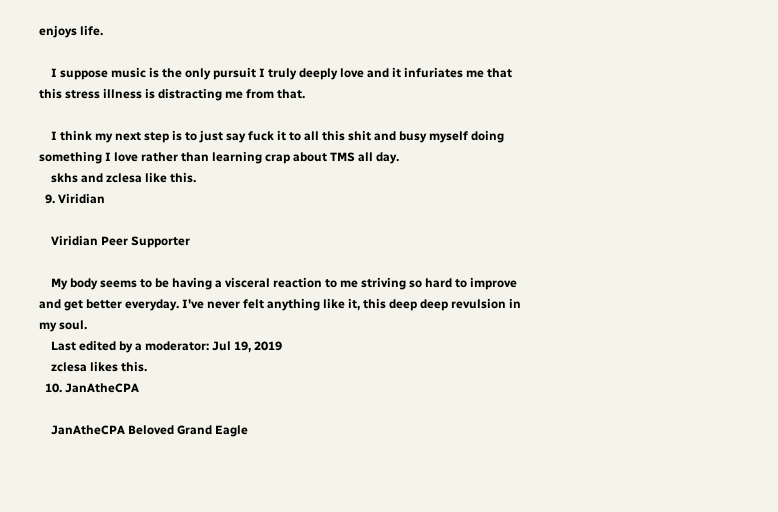enjoys life.

    I suppose music is the only pursuit I truly deeply love and it infuriates me that this stress illness is distracting me from that.

    I think my next step is to just say fuck it to all this shit and busy myself doing something I love rather than learning crap about TMS all day.
    skhs and zclesa like this.
  9. Viridian

    Viridian Peer Supporter

    My body seems to be having a visceral reaction to me striving so hard to improve and get better everyday. I've never felt anything like it, this deep deep revulsion in my soul.
    Last edited by a moderator: Jul 19, 2019
    zclesa likes this.
  10. JanAtheCPA

    JanAtheCPA Beloved Grand Eagle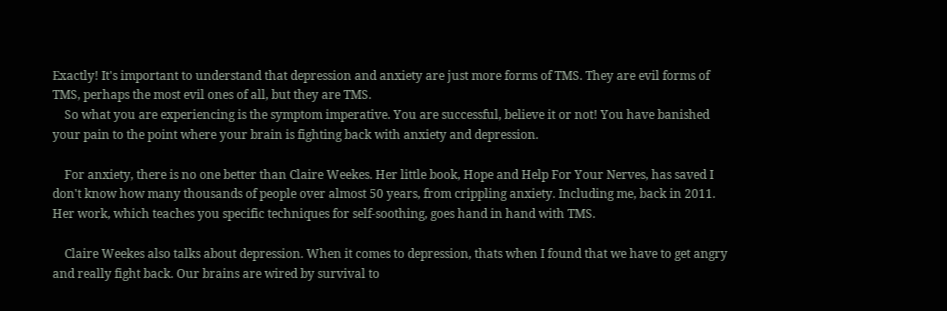Exactly! It's important to understand that depression and anxiety are just more forms of TMS. They are evil forms of TMS, perhaps the most evil ones of all, but they are TMS.
    So what you are experiencing is the symptom imperative. You are successful, believe it or not! You have banished your pain to the point where your brain is fighting back with anxiety and depression.

    For anxiety, there is no one better than Claire Weekes. Her little book, Hope and Help For Your Nerves, has saved I don't know how many thousands of people over almost 50 years, from crippling anxiety. Including me, back in 2011. Her work, which teaches you specific techniques for self-soothing, goes hand in hand with TMS.

    Claire Weekes also talks about depression. When it comes to depression, thats when I found that we have to get angry and really fight back. Our brains are wired by survival to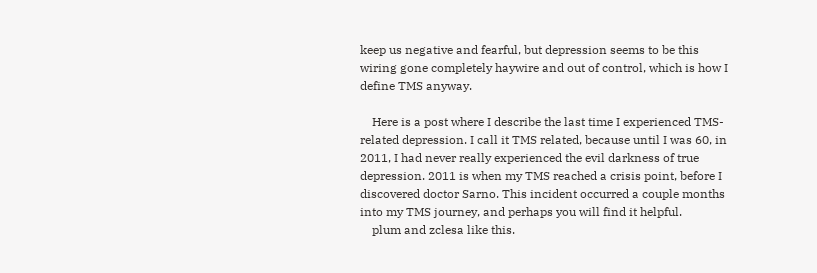keep us negative and fearful, but depression seems to be this wiring gone completely haywire and out of control, which is how I define TMS anyway.

    Here is a post where I describe the last time I experienced TMS-related depression. I call it TMS related, because until I was 60, in 2011, I had never really experienced the evil darkness of true depression. 2011 is when my TMS reached a crisis point, before I discovered doctor Sarno. This incident occurred a couple months into my TMS journey, and perhaps you will find it helpful.
    plum and zclesa like this.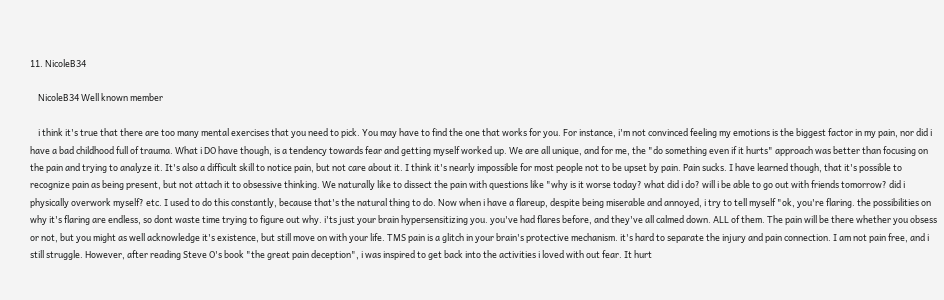11. NicoleB34

    NicoleB34 Well known member

    i think it's true that there are too many mental exercises that you need to pick. You may have to find the one that works for you. For instance, i'm not convinced feeling my emotions is the biggest factor in my pain, nor did i have a bad childhood full of trauma. What i DO have though, is a tendency towards fear and getting myself worked up. We are all unique, and for me, the "do something even if it hurts" approach was better than focusing on the pain and trying to analyze it. It's also a difficult skill to notice pain, but not care about it. I think it's nearly impossible for most people not to be upset by pain. Pain sucks. I have learned though, that it's possible to recognize pain as being present, but not attach it to obsessive thinking. We naturally like to dissect the pain with questions like "why is it worse today? what did i do? will i be able to go out with friends tomorrow? did i physically overwork myself? etc. I used to do this constantly, because that's the natural thing to do. Now when i have a flareup, despite being miserable and annoyed, i try to tell myself "ok, you're flaring. the possibilities on why it's flaring are endless, so dont waste time trying to figure out why. i'ts just your brain hypersensitizing you. you've had flares before, and they've all calmed down. ALL of them. The pain will be there whether you obsess or not, but you might as well acknowledge it's existence, but still move on with your life. TMS pain is a glitch in your brain's protective mechanism. it's hard to separate the injury and pain connection. I am not pain free, and i still struggle. However, after reading Steve O's book "the great pain deception", i was inspired to get back into the activities i loved with out fear. It hurt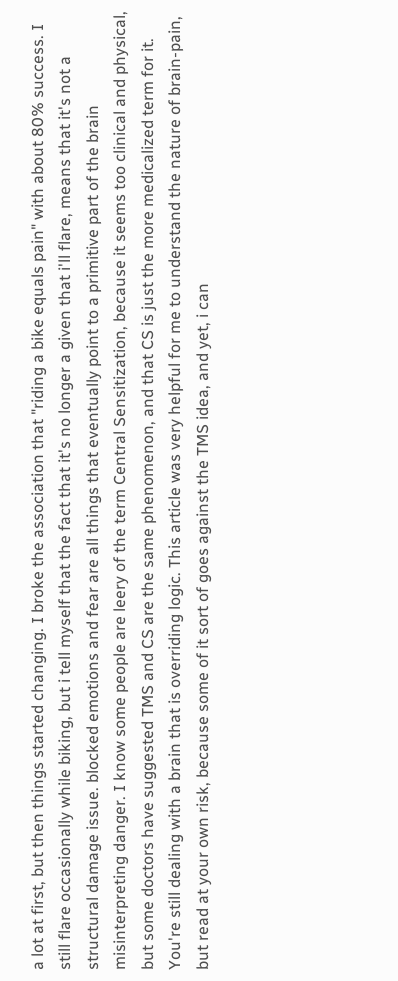a lot at first, but then things started changing. I broke the association that "riding a bike equals pain" with about 80% success. I still flare occasionally while biking, but i tell myself that the fact that it's no longer a given that i'll flare, means that it's not a structural damage issue. blocked emotions and fear are all things that eventually point to a primitive part of the brain misinterpreting danger. I know some people are leery of the term Central Sensitization, because it seems too clinical and physical, but some doctors have suggested TMS and CS are the same phenomenon, and that CS is just the more medicalized term for it. You're still dealing with a brain that is overriding logic. This article was very helpful for me to understand the nature of brain-pain, but read at your own risk, because some of it sort of goes against the TMS idea, and yet, i can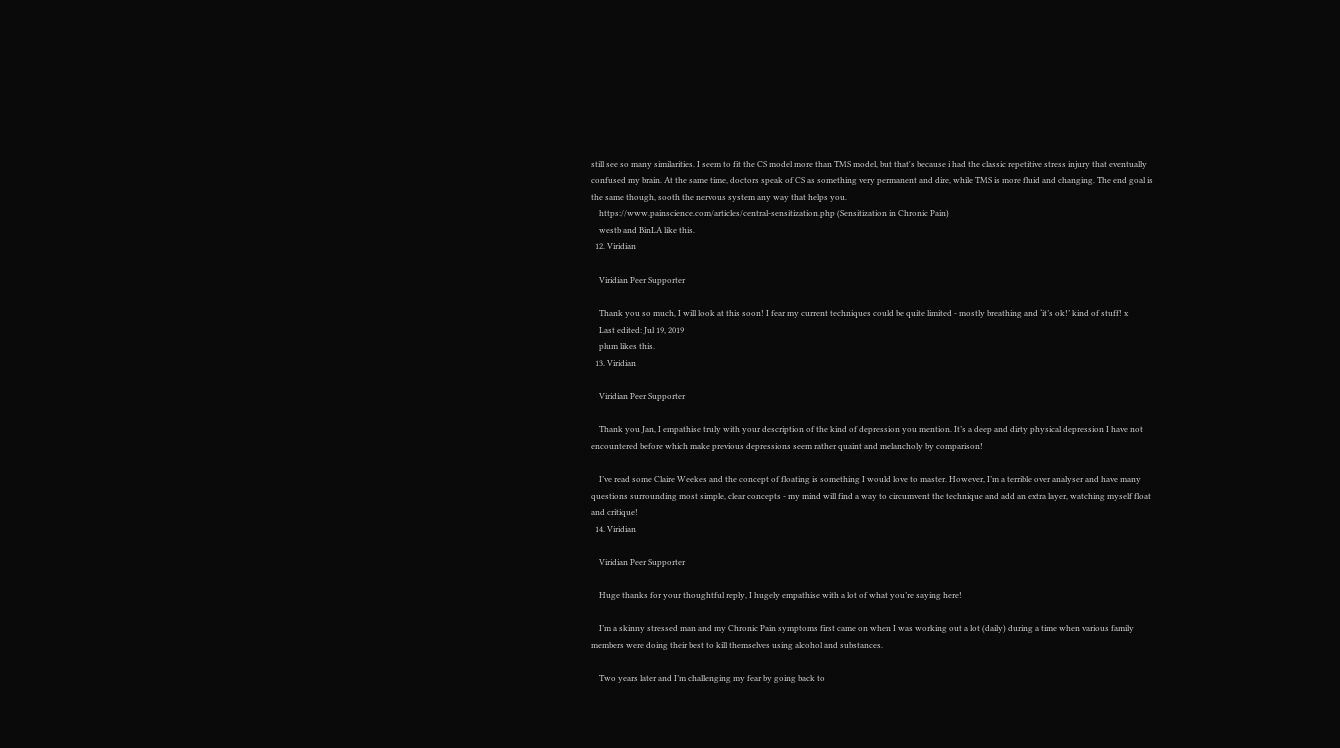still see so many similarities. I seem to fit the CS model more than TMS model, but that's because i had the classic repetitive stress injury that eventually confused my brain. At the same time, doctors speak of CS as something very permanent and dire, while TMS is more fluid and changing. The end goal is the same though, sooth the nervous system any way that helps you.
    https://www.painscience.com/articles/central-sensitization.php (Sensitization in Chronic Pain)
    westb and BinLA like this.
  12. Viridian

    Viridian Peer Supporter

    Thank you so much, I will look at this soon! I fear my current techniques could be quite limited - mostly breathing and ‘it’s ok!’ kind of stuff! x
    Last edited: Jul 19, 2019
    plum likes this.
  13. Viridian

    Viridian Peer Supporter

    Thank you Jan, I empathise truly with your description of the kind of depression you mention. It’s a deep and dirty physical depression I have not encountered before which make previous depressions seem rather quaint and melancholy by comparison!

    I’ve read some Claire Weekes and the concept of floating is something I would love to master. However, I’m a terrible over analyser and have many questions surrounding most simple, clear concepts - my mind will find a way to circumvent the technique and add an extra layer, watching myself float and critique!
  14. Viridian

    Viridian Peer Supporter

    Huge thanks for your thoughtful reply, I hugely empathise with a lot of what you’re saying here!

    I’m a skinny stressed man and my Chronic Pain symptoms first came on when I was working out a lot (daily) during a time when various family members were doing their best to kill themselves using alcohol and substances.

    Two years later and I’m challenging my fear by going back to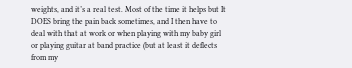weights, and it’s a real test. Most of the time it helps but It DOES bring the pain back sometimes, and I then have to deal with that at work or when playing with my baby girl or playing guitar at band practice (but at least it deflects from my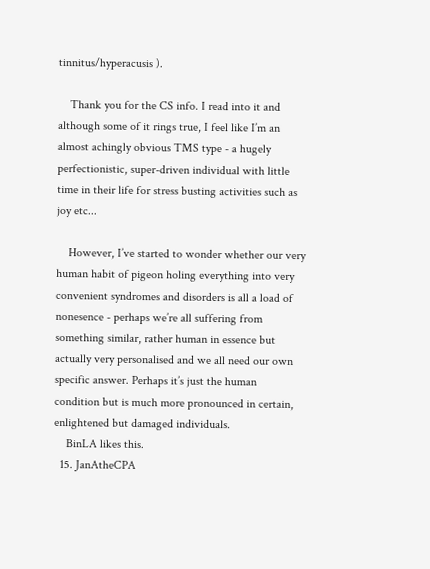tinnitus/hyperacusis ).

    Thank you for the CS info. I read into it and although some of it rings true, I feel like I’m an almost achingly obvious TMS type - a hugely perfectionistic, super-driven individual with little time in their life for stress busting activities such as joy etc...

    However, I’ve started to wonder whether our very human habit of pigeon holing everything into very convenient syndromes and disorders is all a load of nonesence - perhaps we’re all suffering from something similar, rather human in essence but actually very personalised and we all need our own specific answer. Perhaps it’s just the human condition but is much more pronounced in certain, enlightened but damaged individuals.
    BinLA likes this.
  15. JanAtheCPA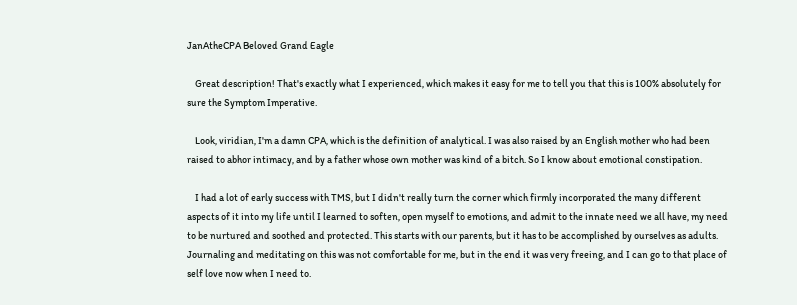JanAtheCPA Beloved Grand Eagle

    Great description! That's exactly what I experienced, which makes it easy for me to tell you that this is 100% absolutely for sure the Symptom Imperative.

    Look, viridian, I'm a damn CPA, which is the definition of analytical. I was also raised by an English mother who had been raised to abhor intimacy, and by a father whose own mother was kind of a bitch. So I know about emotional constipation.

    I had a lot of early success with TMS, but I didn't really turn the corner which firmly incorporated the many different aspects of it into my life until I learned to soften, open myself to emotions, and admit to the innate need we all have, my need to be nurtured and soothed and protected. This starts with our parents, but it has to be accomplished by ourselves as adults. Journaling and meditating on this was not comfortable for me, but in the end it was very freeing, and I can go to that place of self love now when I need to.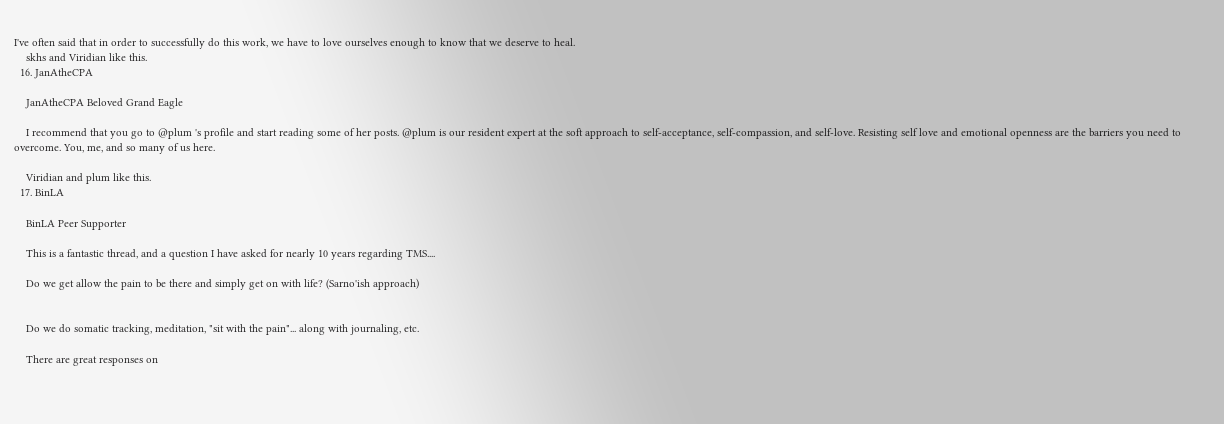I've often said that in order to successfully do this work, we have to love ourselves enough to know that we deserve to heal.
    skhs and Viridian like this.
  16. JanAtheCPA

    JanAtheCPA Beloved Grand Eagle

    I recommend that you go to @plum 's profile and start reading some of her posts. @plum is our resident expert at the soft approach to self-acceptance, self-compassion, and self-love. Resisting self love and emotional openness are the barriers you need to overcome. You, me, and so many of us here.

    Viridian and plum like this.
  17. BinLA

    BinLA Peer Supporter

    This is a fantastic thread, and a question I have asked for nearly 10 years regarding TMS....

    Do we get allow the pain to be there and simply get on with life? (Sarno'ish approach)


    Do we do somatic tracking, meditation, "sit with the pain"... along with journaling, etc.

    There are great responses on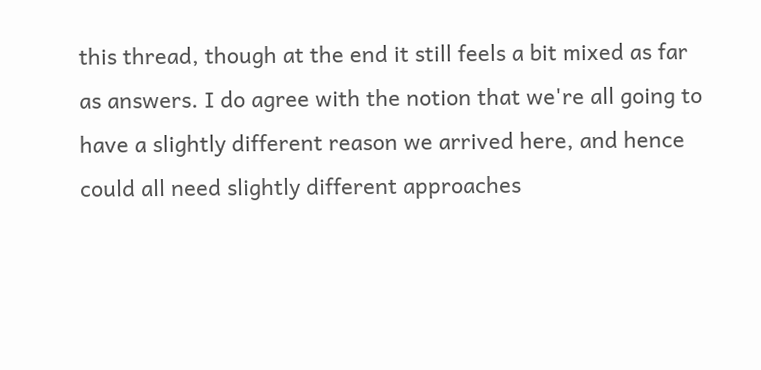this thread, though at the end it still feels a bit mixed as far as answers. I do agree with the notion that we're all going to have a slightly different reason we arrived here, and hence could all need slightly different approaches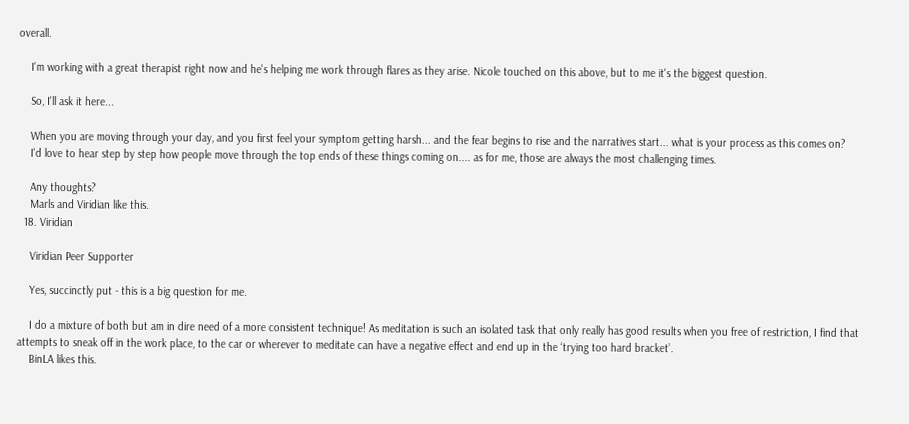overall.

    I'm working with a great therapist right now and he's helping me work through flares as they arise. Nicole touched on this above, but to me it's the biggest question.

    So, I'll ask it here...

    When you are moving through your day, and you first feel your symptom getting harsh... and the fear begins to rise and the narratives start... what is your process as this comes on?
    I'd love to hear step by step how people move through the top ends of these things coming on.... as for me, those are always the most challenging times.

    Any thoughts?
    Marls and Viridian like this.
  18. Viridian

    Viridian Peer Supporter

    Yes, succinctly put - this is a big question for me.

    I do a mixture of both but am in dire need of a more consistent technique! As meditation is such an isolated task that only really has good results when you free of restriction, I find that attempts to sneak off in the work place, to the car or wherever to meditate can have a negative effect and end up in the ‘trying too hard bracket’.
    BinLA likes this.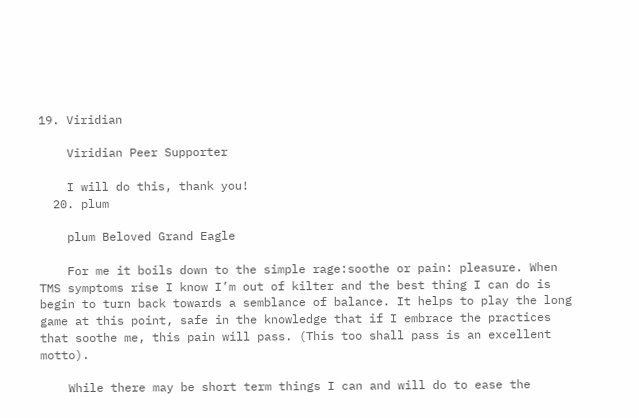19. Viridian

    Viridian Peer Supporter

    I will do this, thank you!
  20. plum

    plum Beloved Grand Eagle

    For me it boils down to the simple rage:soothe or pain: pleasure. When TMS symptoms rise I know I’m out of kilter and the best thing I can do is begin to turn back towards a semblance of balance. It helps to play the long game at this point, safe in the knowledge that if I embrace the practices that soothe me, this pain will pass. (This too shall pass is an excellent motto).

    While there may be short term things I can and will do to ease the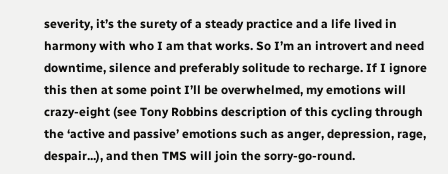severity, it’s the surety of a steady practice and a life lived in harmony with who I am that works. So I’m an introvert and need downtime, silence and preferably solitude to recharge. If I ignore this then at some point I’ll be overwhelmed, my emotions will crazy-eight (see Tony Robbins description of this cycling through the ‘active and passive’ emotions such as anger, depression, rage, despair...), and then TMS will join the sorry-go-round.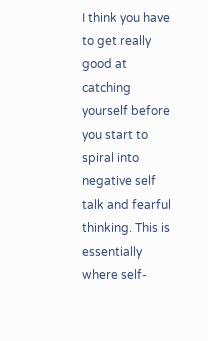I think you have to get really good at catching yourself before you start to spiral into negative self talk and fearful thinking. This is essentially where self-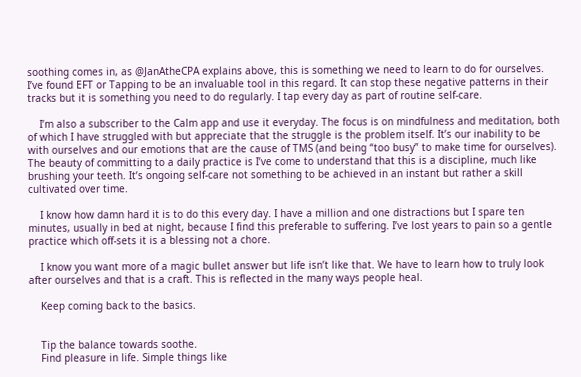soothing comes in, as @JanAtheCPA explains above, this is something we need to learn to do for ourselves. I’ve found EFT or Tapping to be an invaluable tool in this regard. It can stop these negative patterns in their tracks but it is something you need to do regularly. I tap every day as part of routine self-care.

    I’m also a subscriber to the Calm app and use it everyday. The focus is on mindfulness and meditation, both of which I have struggled with but appreciate that the struggle is the problem itself. It’s our inability to be with ourselves and our emotions that are the cause of TMS (and being “too busy” to make time for ourselves). The beauty of committing to a daily practice is I’ve come to understand that this is a discipline, much like brushing your teeth. It’s ongoing self-care not something to be achieved in an instant but rather a skill cultivated over time.

    I know how damn hard it is to do this every day. I have a million and one distractions but I spare ten minutes, usually in bed at night, because I find this preferable to suffering. I’ve lost years to pain so a gentle practice which off-sets it is a blessing not a chore.

    I know you want more of a magic bullet answer but life isn’t like that. We have to learn how to truly look after ourselves and that is a craft. This is reflected in the many ways people heal.

    Keep coming back to the basics.


    Tip the balance towards soothe.
    Find pleasure in life. Simple things like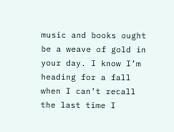music and books ought be a weave of gold in your day. I know I’m heading for a fall when I can’t recall the last time I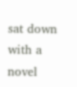sat down with a novel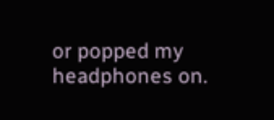or popped my headphones on.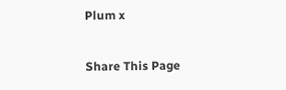Plum x

Share This Page